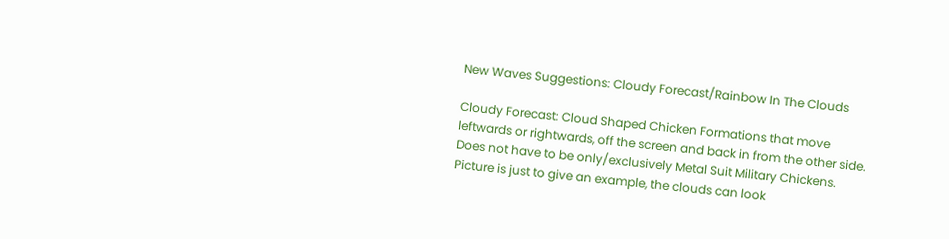New Waves Suggestions: Cloudy Forecast/Rainbow In The Clouds

Cloudy Forecast: Cloud Shaped Chicken Formations that move leftwards or rightwards, off the screen and back in from the other side. Does not have to be only/exclusively Metal Suit Military Chickens. Picture is just to give an example, the clouds can look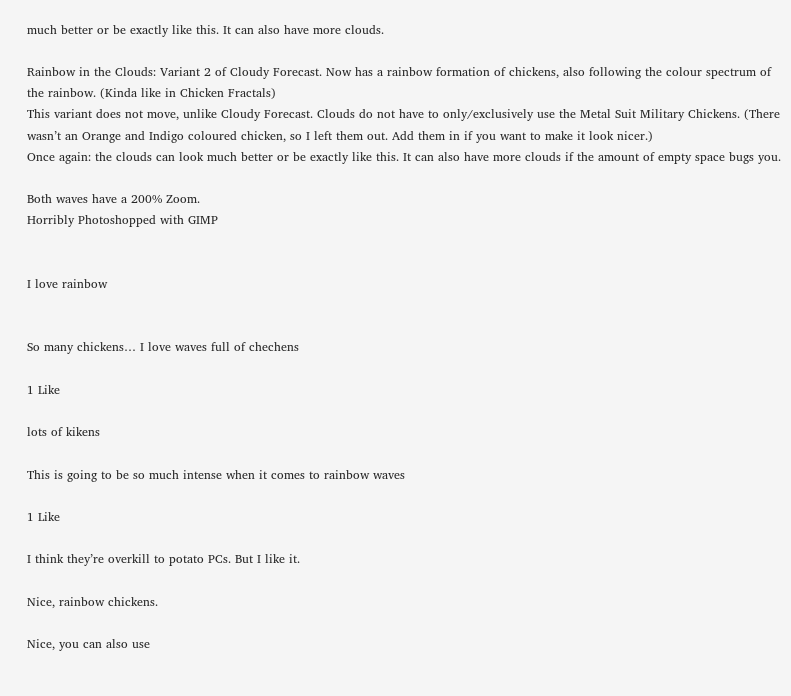much better or be exactly like this. It can also have more clouds.

Rainbow in the Clouds: Variant 2 of Cloudy Forecast. Now has a rainbow formation of chickens, also following the colour spectrum of the rainbow. (Kinda like in Chicken Fractals)
This variant does not move, unlike Cloudy Forecast. Clouds do not have to only/exclusively use the Metal Suit Military Chickens. (There wasn’t an Orange and Indigo coloured chicken, so I left them out. Add them in if you want to make it look nicer.)
Once again: the clouds can look much better or be exactly like this. It can also have more clouds if the amount of empty space bugs you.

Both waves have a 200% Zoom.
Horribly Photoshopped with GIMP


I love rainbow


So many chickens… I love waves full of chechens

1 Like

lots of kikens

This is going to be so much intense when it comes to rainbow waves

1 Like

I think they’re overkill to potato PCs. But I like it.

Nice, rainbow chickens.

Nice, you can also use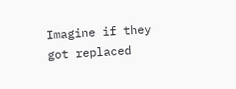Imagine if they got replaced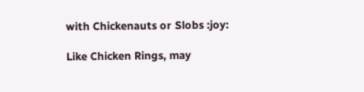with Chickenauts or Slobs :joy:

Like Chicken Rings, may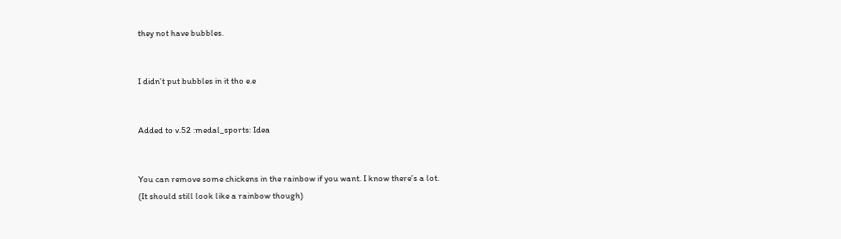they not have bubbles.


I didn’t put bubbles in it tho e.e


Added to v.52 :medal_sports: Idea


You can remove some chickens in the rainbow if you want. I know there’s a lot.
(It should still look like a rainbow though)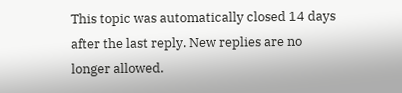This topic was automatically closed 14 days after the last reply. New replies are no longer allowed.